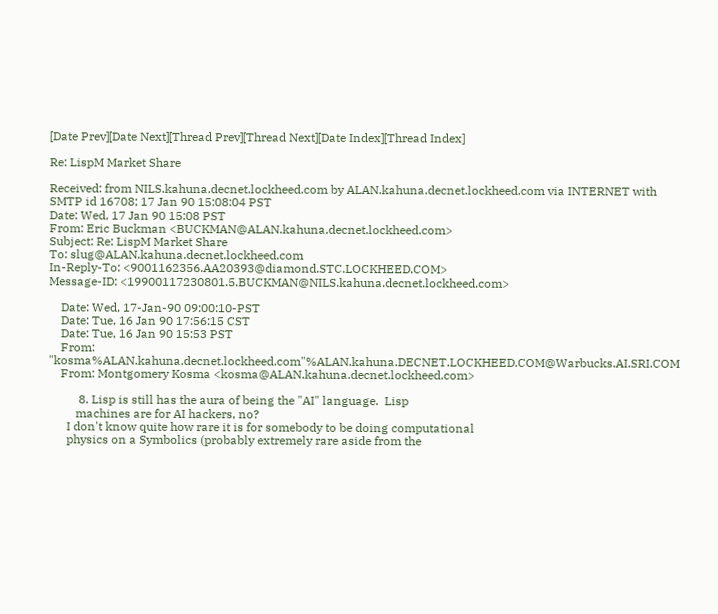[Date Prev][Date Next][Thread Prev][Thread Next][Date Index][Thread Index]

Re: LispM Market Share

Received: from NILS.kahuna.decnet.lockheed.com by ALAN.kahuna.decnet.lockheed.com via INTERNET with SMTP id 16708; 17 Jan 90 15:08:04 PST
Date: Wed, 17 Jan 90 15:08 PST
From: Eric Buckman <BUCKMAN@ALAN.kahuna.decnet.lockheed.com>
Subject: Re: LispM Market Share
To: slug@ALAN.kahuna.decnet.lockheed.com
In-Reply-To: <9001162356.AA20393@diamond.STC.LOCKHEED.COM>
Message-ID: <19900117230801.5.BUCKMAN@NILS.kahuna.decnet.lockheed.com>

    Date: Wed, 17-Jan-90 09:00:10-PST
    Date: Tue, 16 Jan 90 17:56:15 CST
    Date: Tue, 16 Jan 90 15:53 PST
    From: "kosma%ALAN.kahuna.decnet.lockheed.com"%ALAN.kahuna.DECNET.LOCKHEED.COM@Warbucks.AI.SRI.COM
    From: Montgomery Kosma <kosma@ALAN.kahuna.decnet.lockheed.com>

          8. Lisp is still has the aura of being the "AI" language.  Lisp
         machines are for AI hackers, no?
      I don't know quite how rare it is for somebody to be doing computational
      physics on a Symbolics (probably extremely rare aside from the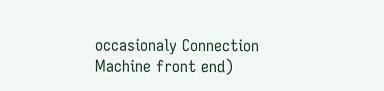occasionaly Connection Machine front end)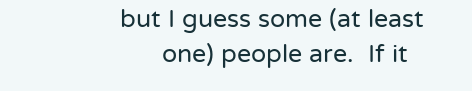but I guess some (at least
      one) people are.  If it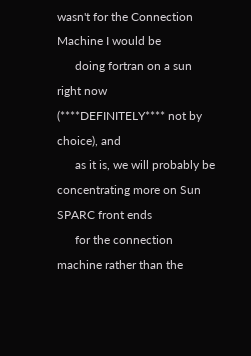wasn't for the Connection Machine I would be
      doing fortran on a sun right now (****DEFINITELY**** not by choice), and
      as it is, we will probably be concentrating more on Sun SPARC front ends
      for the connection machine rather than the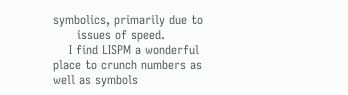symbolics, primarily due to
      issues of speed.
    I find LISPM a wonderful place to crunch numbers as well as symbols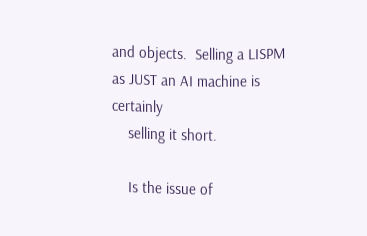and objects.  Selling a LISPM as JUST an AI machine is certainly
    selling it short.

    Is the issue of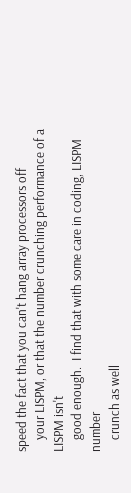speed the fact that you can't hang array processors off
    your LISPM, or that the number crunching performance of a LISPM isn't
    good enough.  I find that with some care in coding, LISPM number
    crunch as well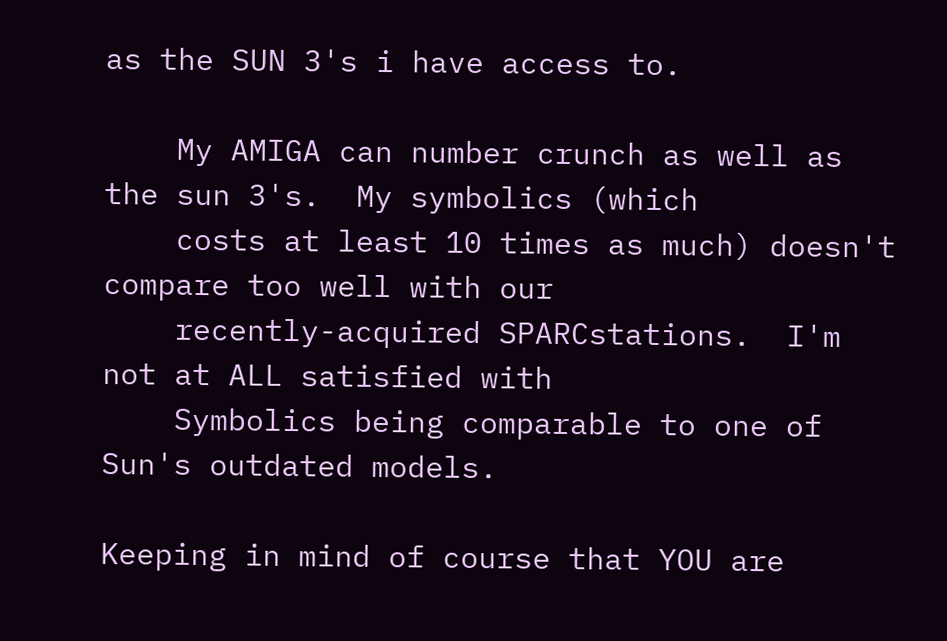as the SUN 3's i have access to.

    My AMIGA can number crunch as well as the sun 3's.  My symbolics (which
    costs at least 10 times as much) doesn't compare too well with our
    recently-acquired SPARCstations.  I'm not at ALL satisfied with
    Symbolics being comparable to one of Sun's outdated models.

Keeping in mind of course that YOU are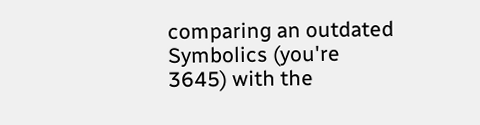comparing an outdated Symbolics (you're
3645) with the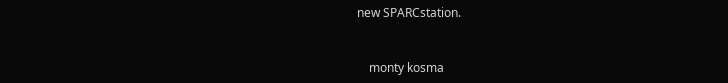new SPARCstation.


    monty kosma